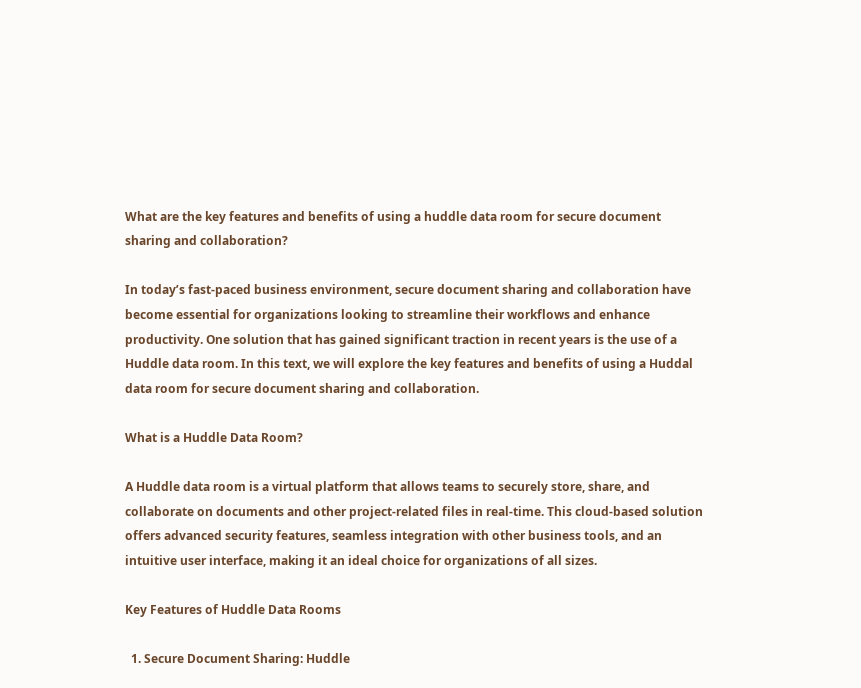What are the key features and benefits of using a huddle data room for secure document sharing and collaboration?

In today’s fast-paced business environment, secure document sharing and collaboration have become essential for organizations looking to streamline their workflows and enhance productivity. One solution that has gained significant traction in recent years is the use of a Huddle data room. In this text, we will explore the key features and benefits of using a Huddal data room for secure document sharing and collaboration.

What is a Huddle Data Room?

A Huddle data room is a virtual platform that allows teams to securely store, share, and collaborate on documents and other project-related files in real-time. This cloud-based solution offers advanced security features, seamless integration with other business tools, and an intuitive user interface, making it an ideal choice for organizations of all sizes.

Key Features of Huddle Data Rooms

  1. Secure Document Sharing: Huddle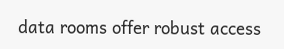data rooms offer robust access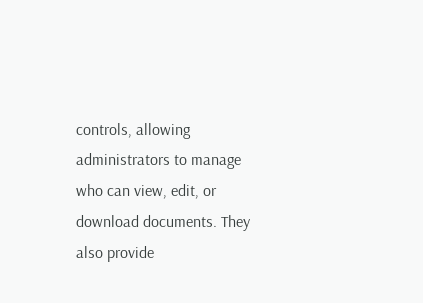controls, allowing administrators to manage who can view, edit, or download documents. They also provide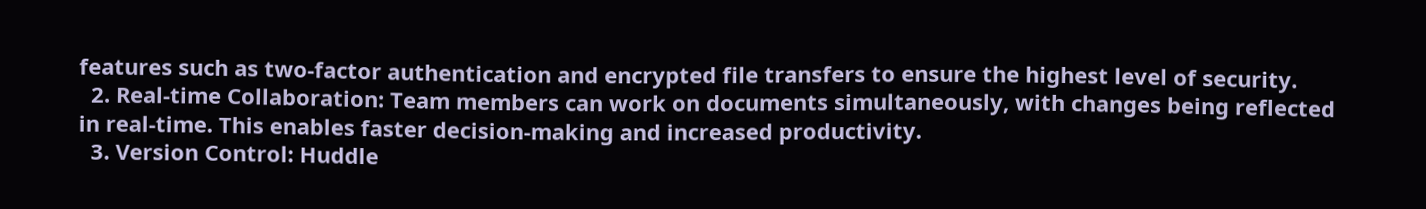features such as two-factor authentication and encrypted file transfers to ensure the highest level of security.
  2. Real-time Collaboration: Team members can work on documents simultaneously, with changes being reflected in real-time. This enables faster decision-making and increased productivity.
  3. Version Control: Huddle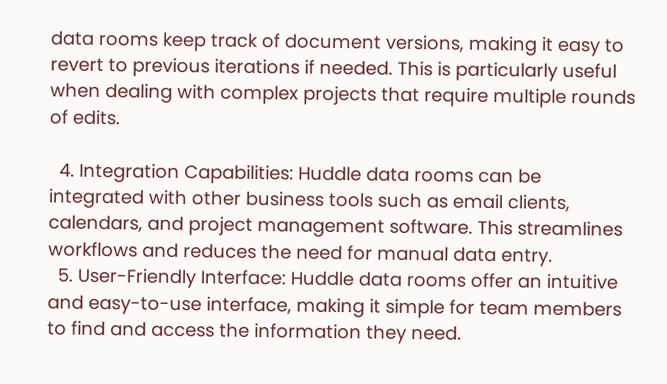data rooms keep track of document versions, making it easy to revert to previous iterations if needed. This is particularly useful when dealing with complex projects that require multiple rounds of edits.

  4. Integration Capabilities: Huddle data rooms can be integrated with other business tools such as email clients, calendars, and project management software. This streamlines workflows and reduces the need for manual data entry.
  5. User-Friendly Interface: Huddle data rooms offer an intuitive and easy-to-use interface, making it simple for team members to find and access the information they need.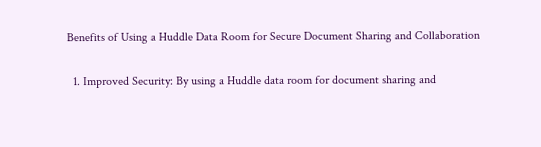Benefits of Using a Huddle Data Room for Secure Document Sharing and Collaboration

  1. Improved Security: By using a Huddle data room for document sharing and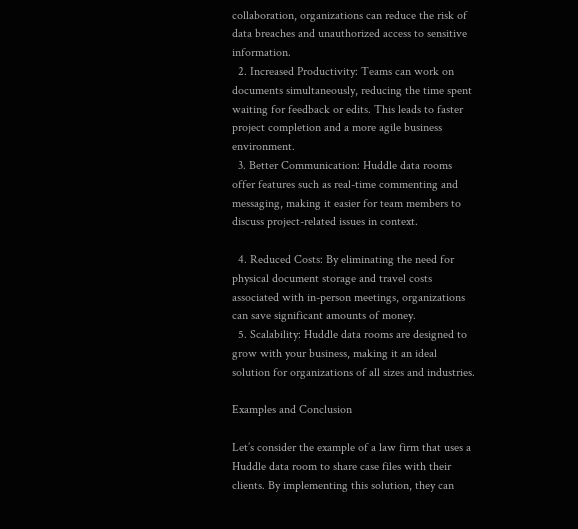collaboration, organizations can reduce the risk of data breaches and unauthorized access to sensitive information.
  2. Increased Productivity: Teams can work on documents simultaneously, reducing the time spent waiting for feedback or edits. This leads to faster project completion and a more agile business environment.
  3. Better Communication: Huddle data rooms offer features such as real-time commenting and messaging, making it easier for team members to discuss project-related issues in context.

  4. Reduced Costs: By eliminating the need for physical document storage and travel costs associated with in-person meetings, organizations can save significant amounts of money.
  5. Scalability: Huddle data rooms are designed to grow with your business, making it an ideal solution for organizations of all sizes and industries.

Examples and Conclusion

Let’s consider the example of a law firm that uses a Huddle data room to share case files with their clients. By implementing this solution, they can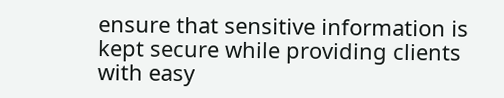ensure that sensitive information is kept secure while providing clients with easy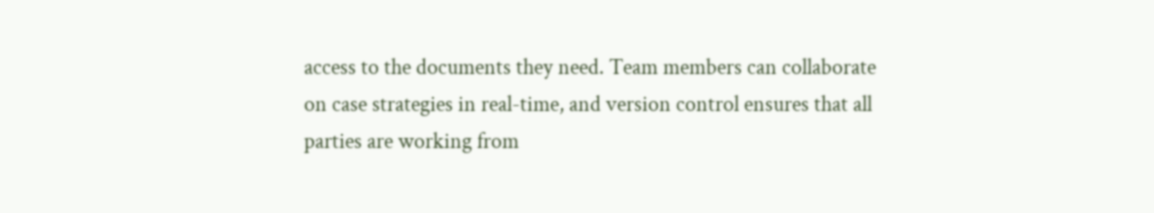access to the documents they need. Team members can collaborate on case strategies in real-time, and version control ensures that all parties are working from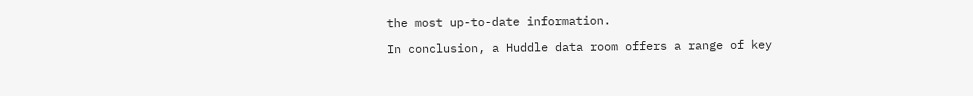the most up-to-date information.

In conclusion, a Huddle data room offers a range of key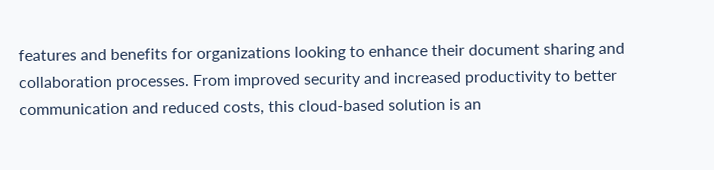features and benefits for organizations looking to enhance their document sharing and collaboration processes. From improved security and increased productivity to better communication and reduced costs, this cloud-based solution is an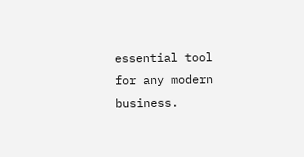essential tool for any modern business.